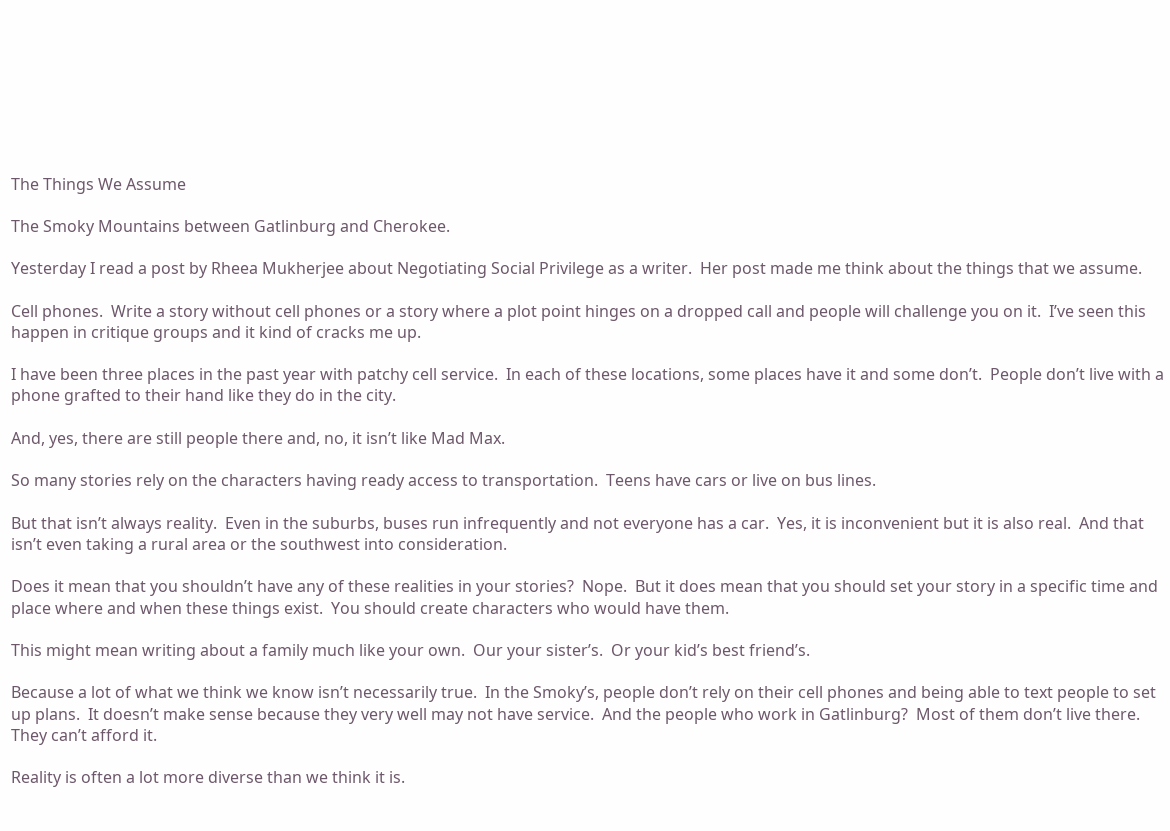The Things We Assume

The Smoky Mountains between Gatlinburg and Cherokee.

Yesterday I read a post by Rheea Mukherjee about Negotiating Social Privilege as a writer.  Her post made me think about the things that we assume.

Cell phones.  Write a story without cell phones or a story where a plot point hinges on a dropped call and people will challenge you on it.  I’ve seen this happen in critique groups and it kind of cracks me up.

I have been three places in the past year with patchy cell service.  In each of these locations, some places have it and some don’t.  People don’t live with a phone grafted to their hand like they do in the city.

And, yes, there are still people there and, no, it isn’t like Mad Max.

So many stories rely on the characters having ready access to transportation.  Teens have cars or live on bus lines.

But that isn’t always reality.  Even in the suburbs, buses run infrequently and not everyone has a car.  Yes, it is inconvenient but it is also real.  And that isn’t even taking a rural area or the southwest into consideration.

Does it mean that you shouldn’t have any of these realities in your stories?  Nope.  But it does mean that you should set your story in a specific time and place where and when these things exist.  You should create characters who would have them.

This might mean writing about a family much like your own.  Our your sister’s.  Or your kid’s best friend’s.

Because a lot of what we think we know isn’t necessarily true.  In the Smoky’s, people don’t rely on their cell phones and being able to text people to set up plans.  It doesn’t make sense because they very well may not have service.  And the people who work in Gatlinburg?  Most of them don’t live there.  They can’t afford it.

Reality is often a lot more diverse than we think it is.